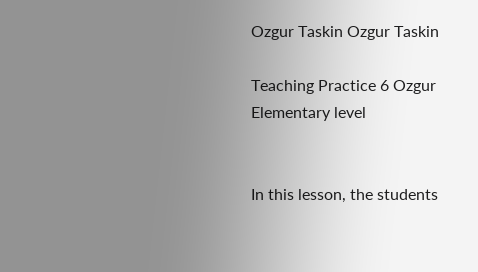Ozgur Taskin Ozgur Taskin

Teaching Practice 6 Ozgur
Elementary level


In this lesson, the students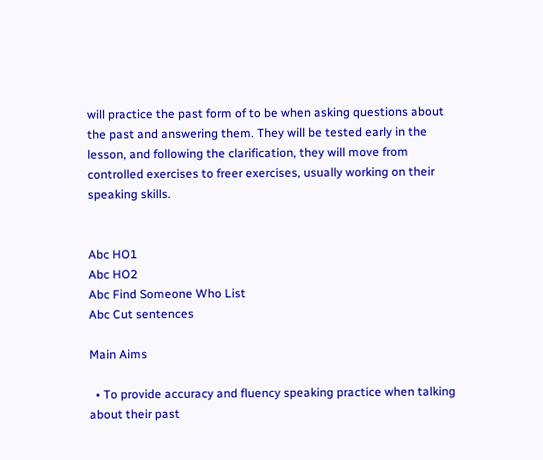will practice the past form of to be when asking questions about the past and answering them. They will be tested early in the lesson, and following the clarification, they will move from controlled exercises to freer exercises, usually working on their speaking skills.


Abc HO1
Abc HO2
Abc Find Someone Who List
Abc Cut sentences

Main Aims

  • To provide accuracy and fluency speaking practice when talking about their past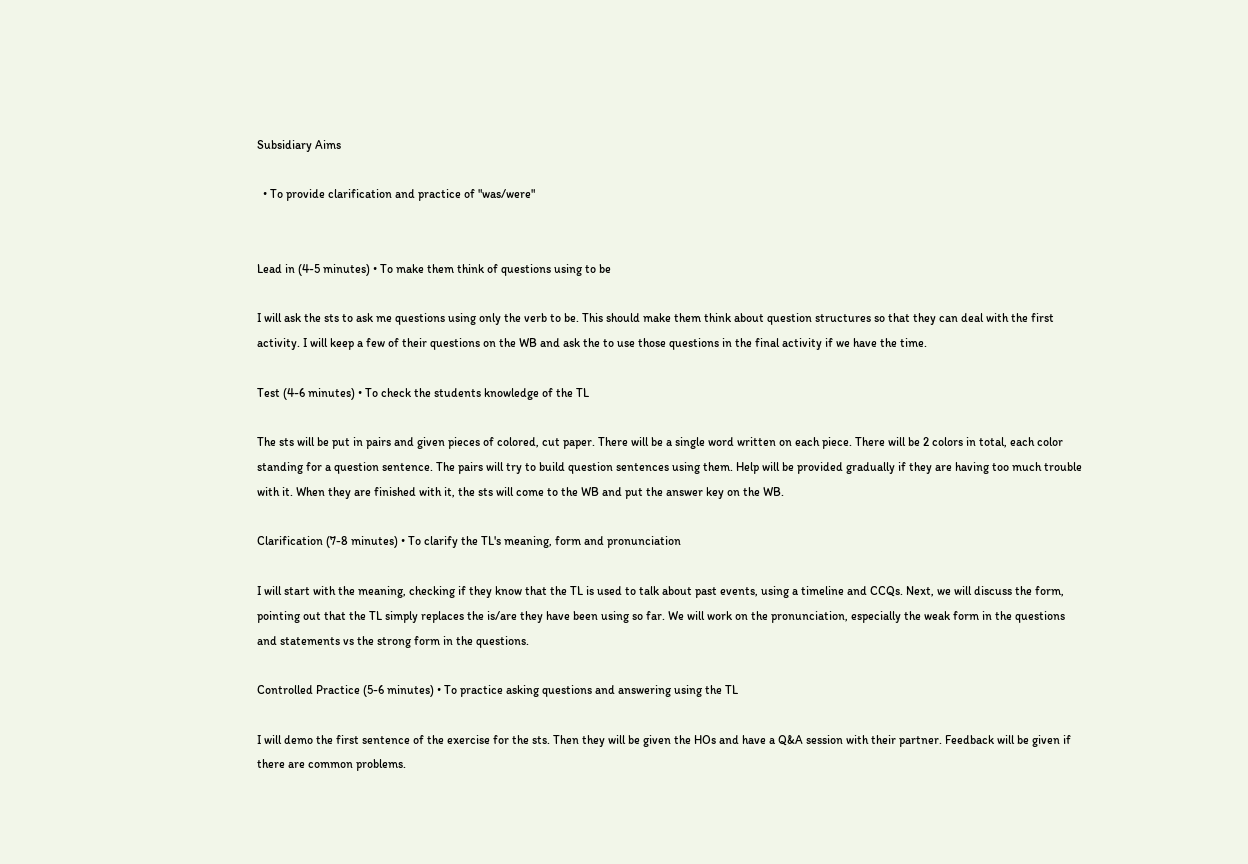Subsidiary Aims

  • To provide clarification and practice of "was/were"


Lead in (4-5 minutes) • To make them think of questions using to be

I will ask the sts to ask me questions using only the verb to be. This should make them think about question structures so that they can deal with the first activity. I will keep a few of their questions on the WB and ask the to use those questions in the final activity if we have the time.

Test (4-6 minutes) • To check the students knowledge of the TL

The sts will be put in pairs and given pieces of colored, cut paper. There will be a single word written on each piece. There will be 2 colors in total, each color standing for a question sentence. The pairs will try to build question sentences using them. Help will be provided gradually if they are having too much trouble with it. When they are finished with it, the sts will come to the WB and put the answer key on the WB.

Clarification (7-8 minutes) • To clarify the TL's meaning, form and pronunciation

I will start with the meaning, checking if they know that the TL is used to talk about past events, using a timeline and CCQs. Next, we will discuss the form, pointing out that the TL simply replaces the is/are they have been using so far. We will work on the pronunciation, especially the weak form in the questions and statements vs the strong form in the questions.

Controlled Practice (5-6 minutes) • To practice asking questions and answering using the TL

I will demo the first sentence of the exercise for the sts. Then they will be given the HOs and have a Q&A session with their partner. Feedback will be given if there are common problems.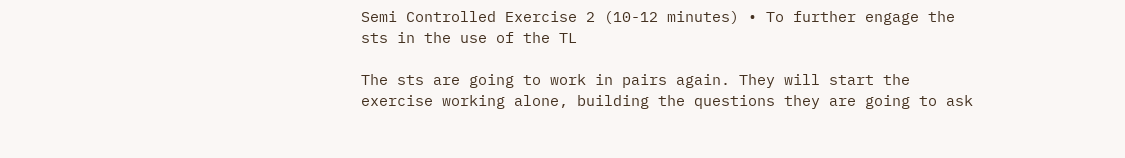Semi Controlled Exercise 2 (10-12 minutes) • To further engage the sts in the use of the TL

The sts are going to work in pairs again. They will start the exercise working alone, building the questions they are going to ask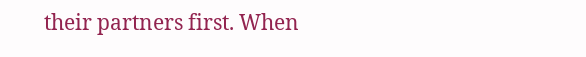their partners first. When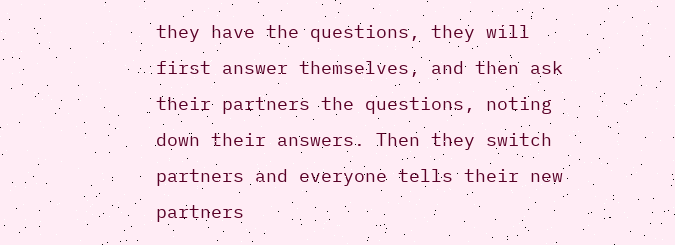they have the questions, they will first answer themselves, and then ask their partners the questions, noting down their answers. Then they switch partners and everyone tells their new partners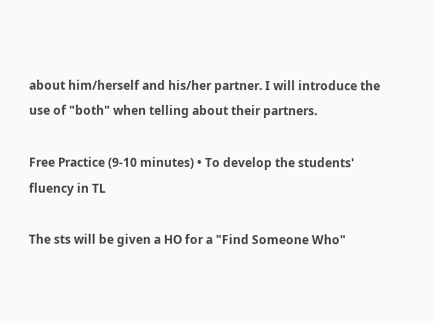about him/herself and his/her partner. I will introduce the use of "both" when telling about their partners.

Free Practice (9-10 minutes) • To develop the students' fluency in TL

The sts will be given a HO for a "Find Someone Who"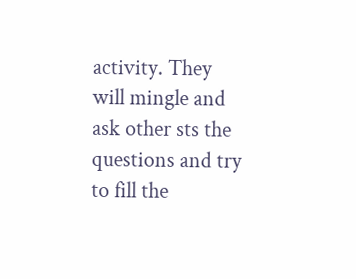activity. They will mingle and ask other sts the questions and try to fill the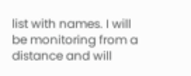list with names. I will be monitoring from a distance and will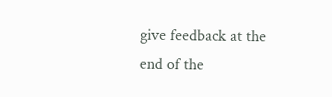give feedback at the end of the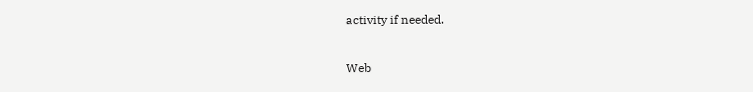activity if needed.

Web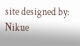site designed by: Nikue